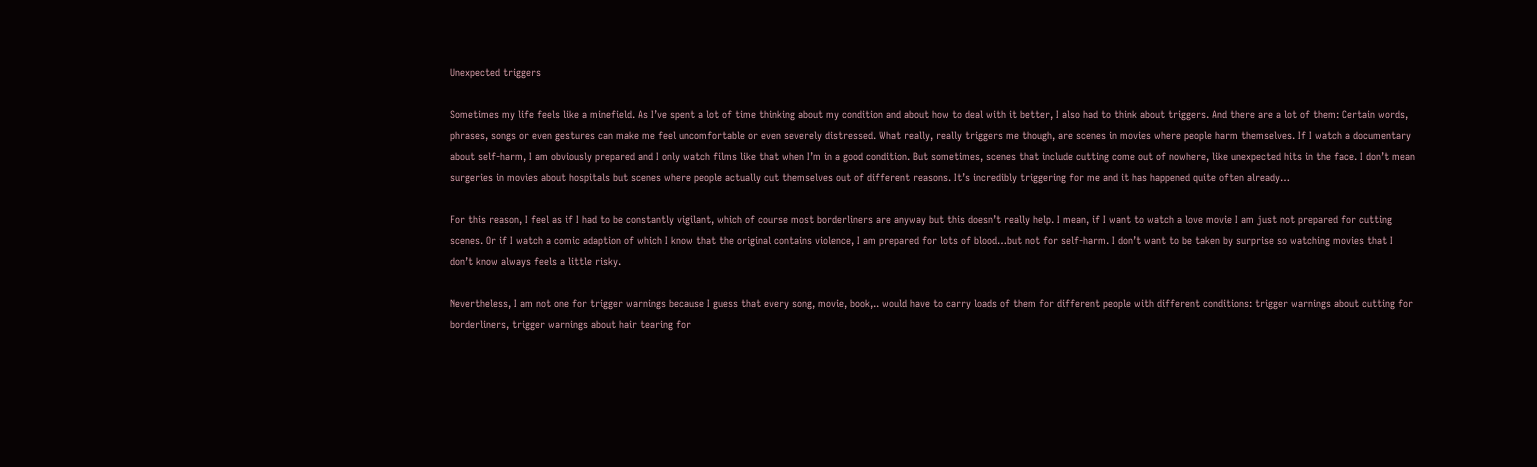Unexpected triggers

Sometimes my life feels like a minefield. As I’ve spent a lot of time thinking about my condition and about how to deal with it better, I also had to think about triggers. And there are a lot of them: Certain words, phrases, songs or even gestures can make me feel uncomfortable or even severely distressed. What really, really triggers me though, are scenes in movies where people harm themselves. If I watch a documentary about self-harm, I am obviously prepared and I only watch films like that when I’m in a good condition. But sometimes, scenes that include cutting come out of nowhere, like unexpected hits in the face. I don’t mean surgeries in movies about hospitals but scenes where people actually cut themselves out of different reasons. It’s incredibly triggering for me and it has happened quite often already…

For this reason, I feel as if I had to be constantly vigilant, which of course most borderliners are anyway but this doesn’t really help. I mean, if I want to watch a love movie I am just not prepared for cutting scenes. Or if I watch a comic adaption of which I know that the original contains violence, I am prepared for lots of blood…but not for self-harm. I don’t want to be taken by surprise so watching movies that I don’t know always feels a little risky.

Nevertheless, I am not one for trigger warnings because I guess that every song, movie, book,.. would have to carry loads of them for different people with different conditions: trigger warnings about cutting for borderliners, trigger warnings about hair tearing for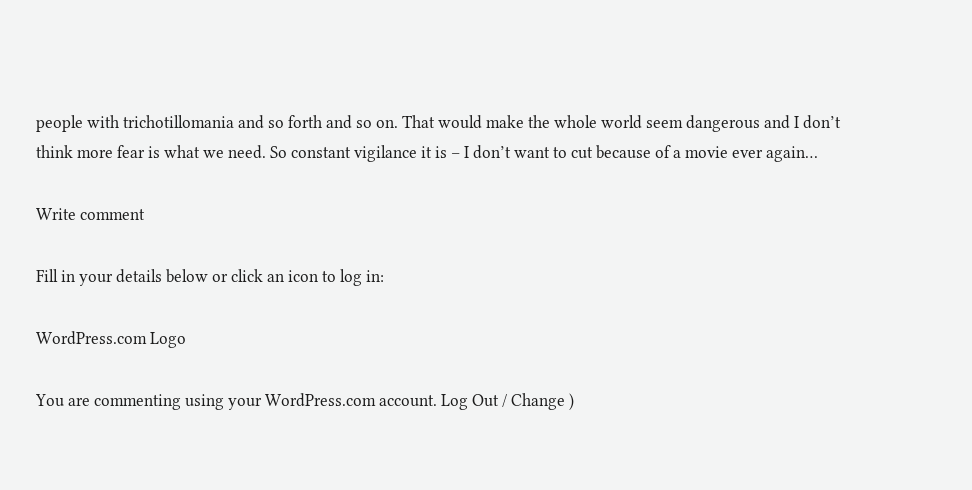people with trichotillomania and so forth and so on. That would make the whole world seem dangerous and I don’t think more fear is what we need. So constant vigilance it is – I don’t want to cut because of a movie ever again…

Write comment

Fill in your details below or click an icon to log in:

WordPress.com Logo

You are commenting using your WordPress.com account. Log Out / Change )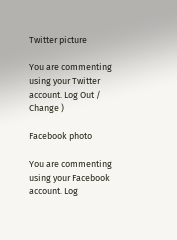Twitter picture

You are commenting using your Twitter account. Log Out / Change )

Facebook photo

You are commenting using your Facebook account. Log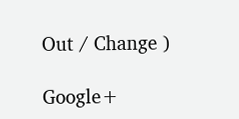Out / Change )

Google+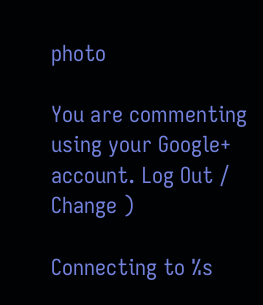photo

You are commenting using your Google+ account. Log Out / Change )

Connecting to %s